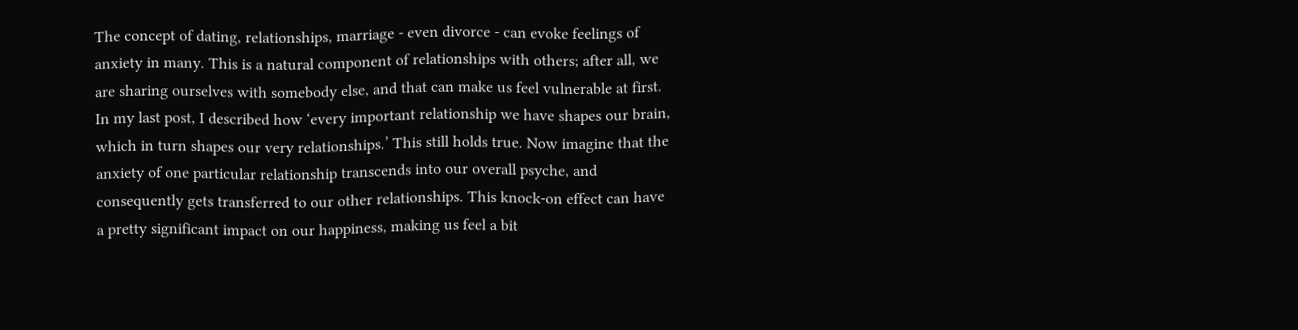The concept of dating, relationships, marriage - even divorce - can evoke feelings of anxiety in many. This is a natural component of relationships with others; after all, we are sharing ourselves with somebody else, and that can make us feel vulnerable at first. In my last post, I described how ‘every important relationship we have shapes our brain, which in turn shapes our very relationships.’ This still holds true. Now imagine that the anxiety of one particular relationship transcends into our overall psyche, and consequently gets transferred to our other relationships. This knock-on effect can have a pretty significant impact on our happiness, making us feel a bit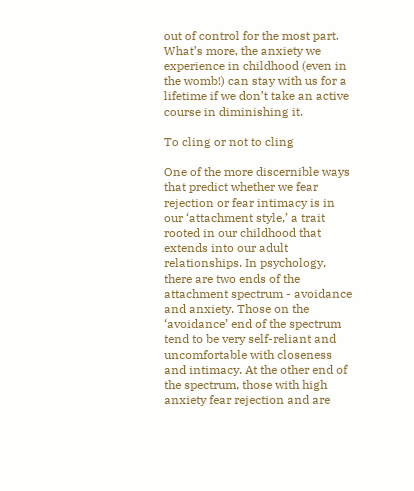out of control for the most part. What’s more, the anxiety we experience in childhood (even in the womb!) can stay with us for a lifetime if we don’t take an active course in diminishing it.

To cling or not to cling

One of the more discernible ways that predict whether we fear rejection or fear intimacy is in our ‘attachment style,’ a trait rooted in our childhood that extends into our adult relationships. In psychology, there are two ends of the attachment spectrum - avoidance and anxiety. Those on the ‘avoidance’ end of the spectrum tend to be very self-reliant and uncomfortable with closeness and intimacy. At the other end of the spectrum, those with high anxiety fear rejection and are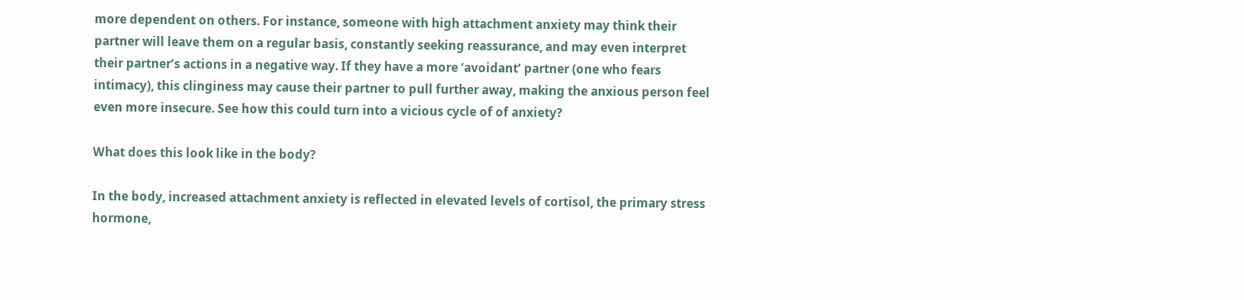more dependent on others. For instance, someone with high attachment anxiety may think their partner will leave them on a regular basis, constantly seeking reassurance, and may even interpret their partner’s actions in a negative way. If they have a more ‘avoidant’ partner (one who fears intimacy), this clinginess may cause their partner to pull further away, making the anxious person feel even more insecure. See how this could turn into a vicious cycle of of anxiety?

What does this look like in the body?

In the body, increased attachment anxiety is reflected in elevated levels of cortisol, the primary stress hormone,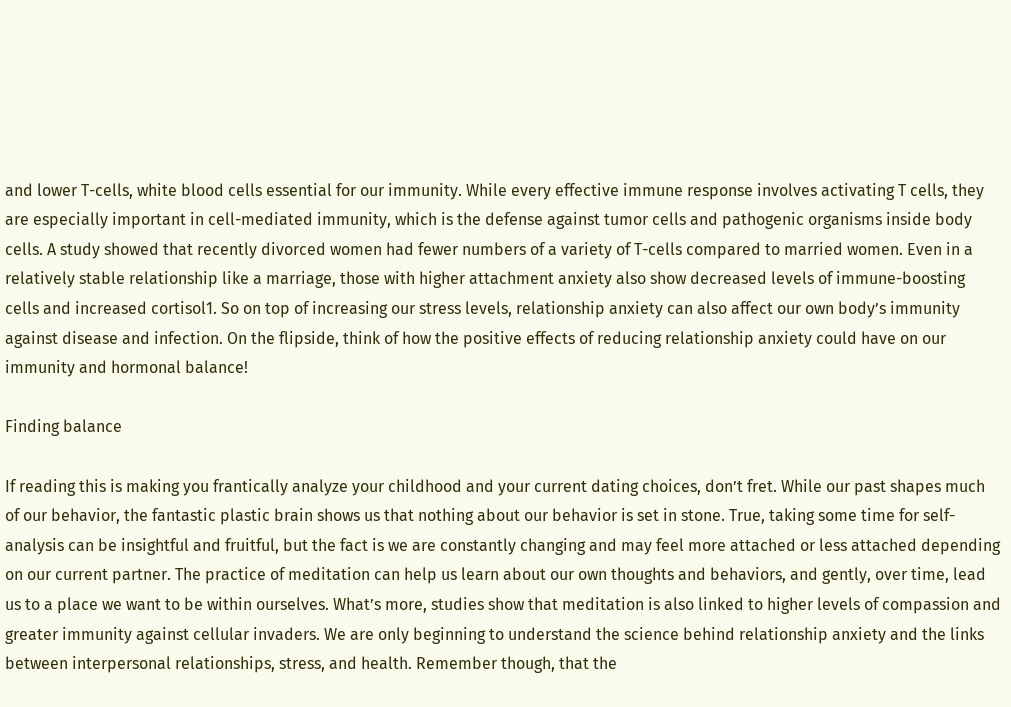and lower T-cells, white blood cells essential for our immunity. While every effective immune response involves activating T cells, they are especially important in cell-mediated immunity, which is the defense against tumor cells and pathogenic organisms inside body cells. A study showed that recently divorced women had fewer numbers of a variety of T-cells compared to married women. Even in a relatively stable relationship like a marriage, those with higher attachment anxiety also show decreased levels of immune-boosting cells and increased cortisol1. So on top of increasing our stress levels, relationship anxiety can also affect our own body’s immunity against disease and infection. On the flipside, think of how the positive effects of reducing relationship anxiety could have on our immunity and hormonal balance!

Finding balance

If reading this is making you frantically analyze your childhood and your current dating choices, don’t fret. While our past shapes much of our behavior, the fantastic plastic brain shows us that nothing about our behavior is set in stone. True, taking some time for self-analysis can be insightful and fruitful, but the fact is we are constantly changing and may feel more attached or less attached depending on our current partner. The practice of meditation can help us learn about our own thoughts and behaviors, and gently, over time, lead us to a place we want to be within ourselves. What’s more, studies show that meditation is also linked to higher levels of compassion and greater immunity against cellular invaders. We are only beginning to understand the science behind relationship anxiety and the links between interpersonal relationships, stress, and health. Remember though, that the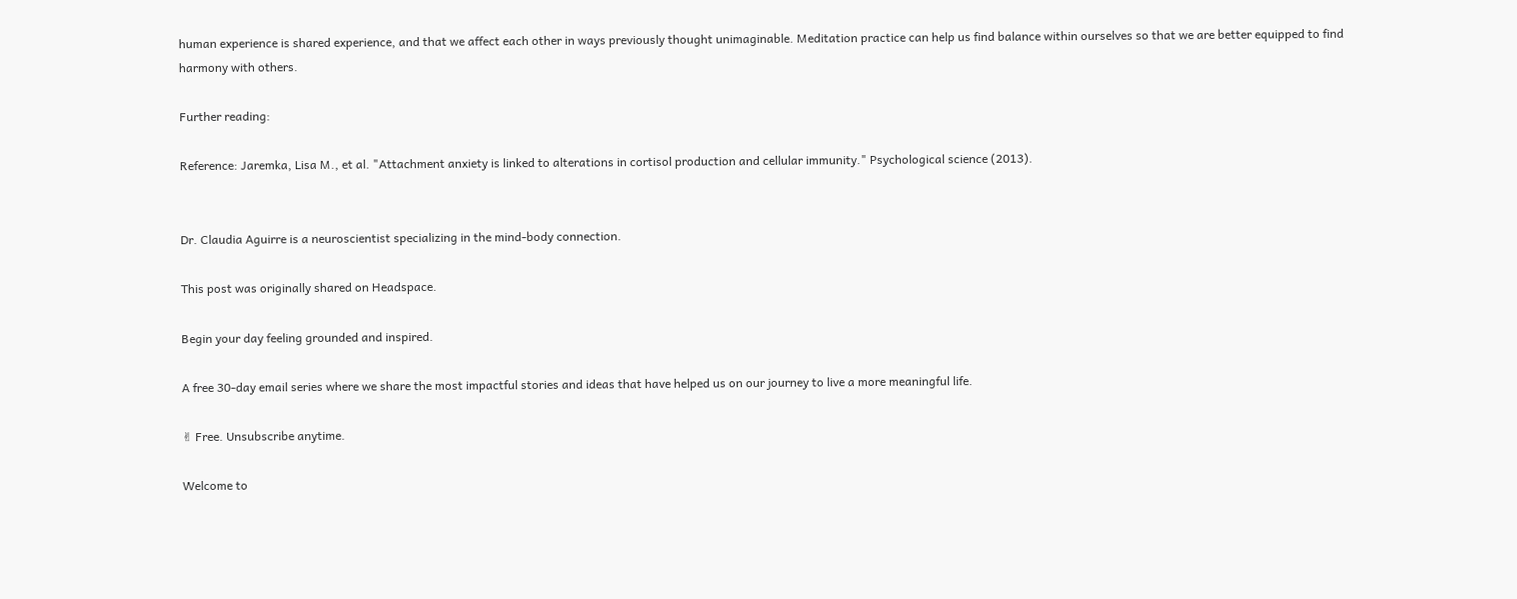human experience is shared experience, and that we affect each other in ways previously thought unimaginable. Meditation practice can help us find balance within ourselves so that we are better equipped to find harmony with others.

Further reading:

Reference: Jaremka, Lisa M., et al. "Attachment anxiety is linked to alterations in cortisol production and cellular immunity." Psychological science (2013).


Dr. Claudia Aguirre is a neuroscientist specializing in the mind-body connection.

This post was originally shared on Headspace.

Begin your day feeling grounded and inspired.

A free 30-day email series where we share the most impactful stories and ideas that have helped us on our journey to live a more meaningful life.

✌ Free. Unsubscribe anytime.

Welcome to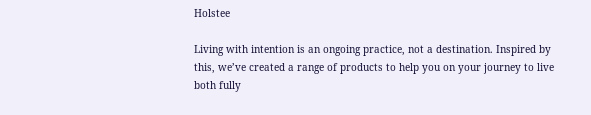Holstee

Living with intention is an ongoing practice, not a destination. Inspired by this, we’ve created a range of products to help you on your journey to live both fully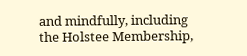and mindfully, including the Holstee Membership,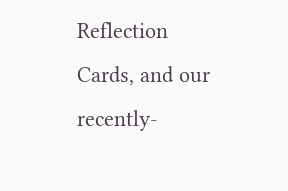Reflection Cards, and our recently-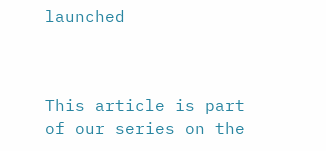launched



This article is part of our series on the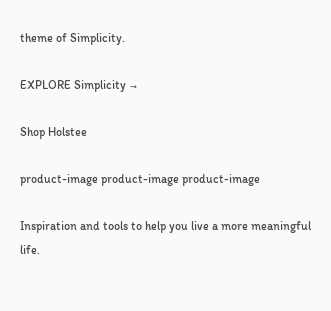theme of Simplicity.

EXPLORE Simplicity →

Shop Holstee

product-image product-image product-image

Inspiration and tools to help you live a more meaningful life.